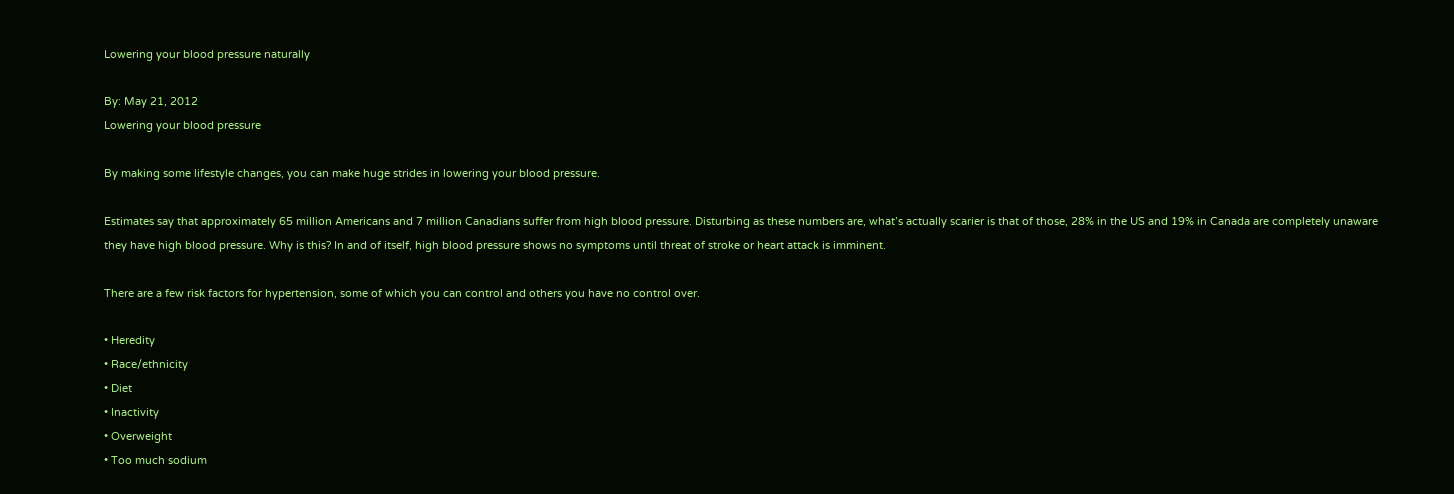Lowering your blood pressure naturally

By: May 21, 2012
Lowering your blood pressure

By making some lifestyle changes, you can make huge strides in lowering your blood pressure.

Estimates say that approximately 65 million Americans and 7 million Canadians suffer from high blood pressure. Disturbing as these numbers are, what’s actually scarier is that of those, 28% in the US and 19% in Canada are completely unaware they have high blood pressure. Why is this? In and of itself, high blood pressure shows no symptoms until threat of stroke or heart attack is imminent.

There are a few risk factors for hypertension, some of which you can control and others you have no control over.

• Heredity
• Race/ethnicity
• Diet
• Inactivity
• Overweight
• Too much sodium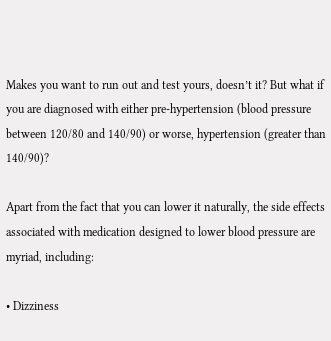Makes you want to run out and test yours, doesn’t it? But what if you are diagnosed with either pre-hypertension (blood pressure between 120/80 and 140/90) or worse, hypertension (greater than 140/90)?

Apart from the fact that you can lower it naturally, the side effects associated with medication designed to lower blood pressure are myriad, including:

• Dizziness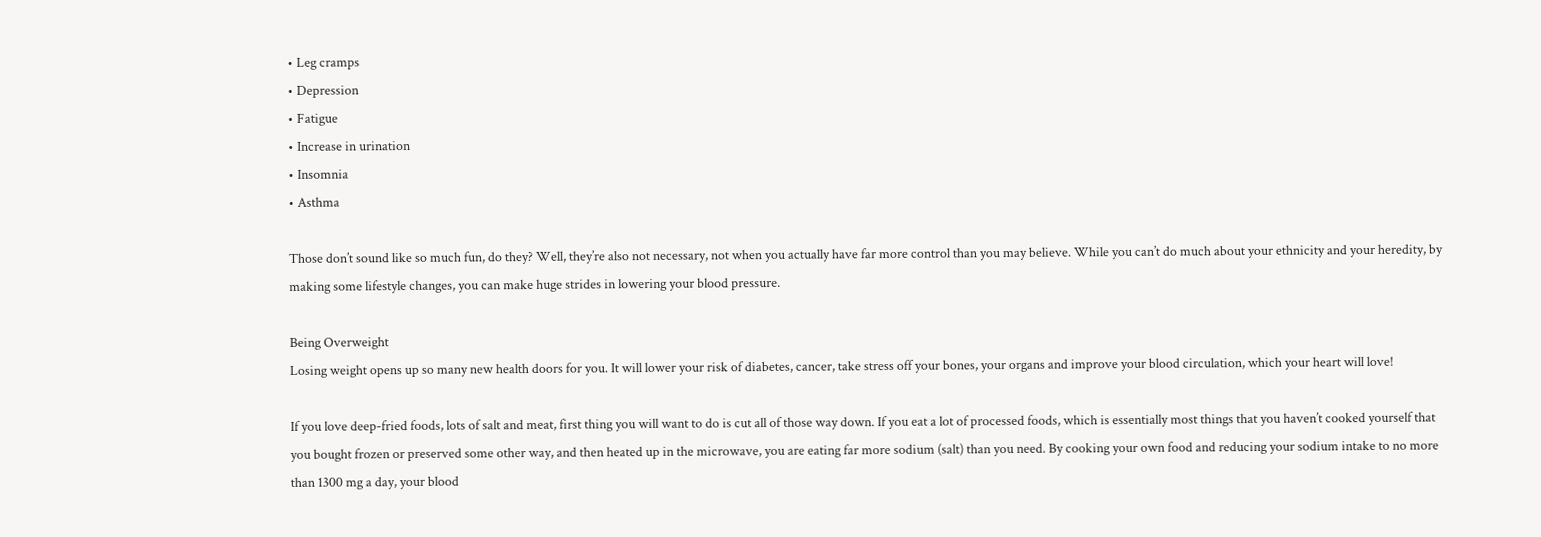• Leg cramps
• Depression
• Fatigue
• Increase in urination
• Insomnia
• Asthma

Those don’t sound like so much fun, do they? Well, they’re also not necessary, not when you actually have far more control than you may believe. While you can’t do much about your ethnicity and your heredity, by making some lifestyle changes, you can make huge strides in lowering your blood pressure.

Being Overweight
Losing weight opens up so many new health doors for you. It will lower your risk of diabetes, cancer, take stress off your bones, your organs and improve your blood circulation, which your heart will love!

If you love deep-fried foods, lots of salt and meat, first thing you will want to do is cut all of those way down. If you eat a lot of processed foods, which is essentially most things that you haven’t cooked yourself that you bought frozen or preserved some other way, and then heated up in the microwave, you are eating far more sodium (salt) than you need. By cooking your own food and reducing your sodium intake to no more than 1300 mg a day, your blood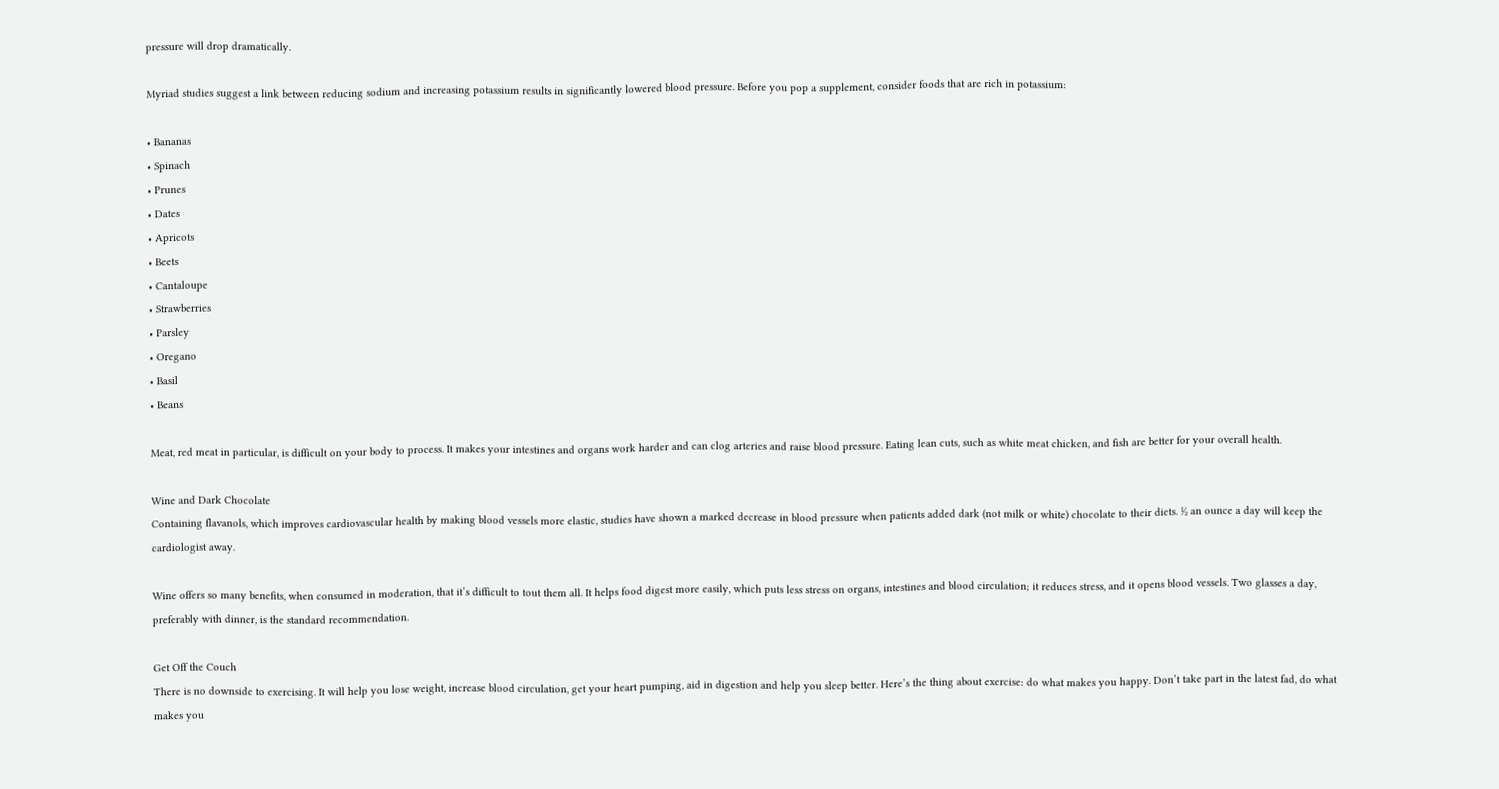pressure will drop dramatically.

Myriad studies suggest a link between reducing sodium and increasing potassium results in significantly lowered blood pressure. Before you pop a supplement, consider foods that are rich in potassium:

• Bananas
• Spinach
• Prunes
• Dates
• Apricots
• Beets
• Cantaloupe
• Strawberries
• Parsley
• Oregano
• Basil
• Beans

Meat, red meat in particular, is difficult on your body to process. It makes your intestines and organs work harder and can clog arteries and raise blood pressure. Eating lean cuts, such as white meat chicken, and fish are better for your overall health.

Wine and Dark Chocolate
Containing flavanols, which improves cardiovascular health by making blood vessels more elastic, studies have shown a marked decrease in blood pressure when patients added dark (not milk or white) chocolate to their diets. ½ an ounce a day will keep the cardiologist away.

Wine offers so many benefits, when consumed in moderation, that it’s difficult to tout them all. It helps food digest more easily, which puts less stress on organs, intestines and blood circulation; it reduces stress, and it opens blood vessels. Two glasses a day, preferably with dinner, is the standard recommendation.

Get Off the Couch
There is no downside to exercising. It will help you lose weight, increase blood circulation, get your heart pumping, aid in digestion and help you sleep better. Here’s the thing about exercise: do what makes you happy. Don’t take part in the latest fad, do what makes you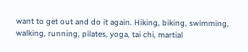want to get out and do it again. Hiking, biking, swimming, walking, running, pilates, yoga, tai chi, martial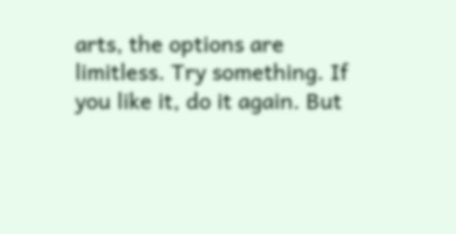arts, the options are limitless. Try something. If you like it, do it again. But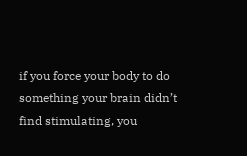if you force your body to do something your brain didn’t find stimulating, you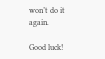won’t do it again.

Good luck!